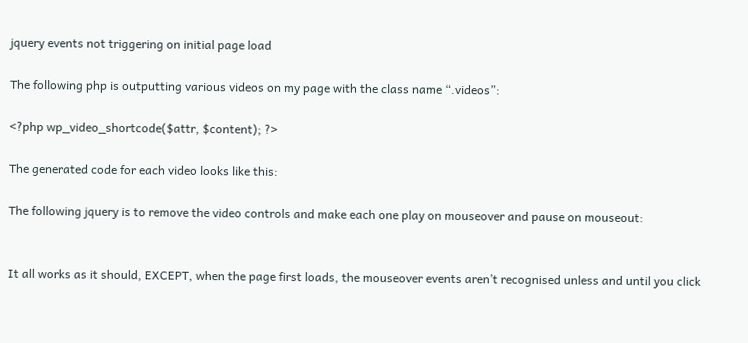jquery events not triggering on initial page load

The following php is outputting various videos on my page with the class name “.videos”:

<?php wp_video_shortcode($attr, $content); ?>

The generated code for each video looks like this:

The following jquery is to remove the video controls and make each one play on mouseover and pause on mouseout:


It all works as it should, EXCEPT, when the page first loads, the mouseover events aren’t recognised unless and until you click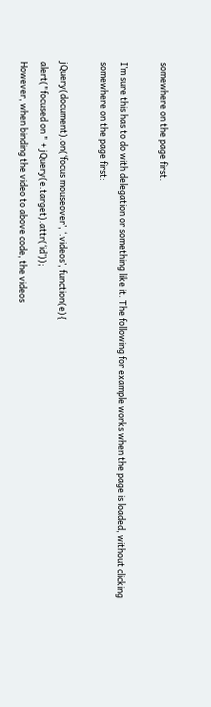somewhere on the page first.

I’m sure this has to do with delegation or something like it. The following for example works when the page is loaded, without clicking somewhere on the page first:

jQuery(document).on(‘focus mouseover’, ‘.videos’, function(e){
alert("focused on " + jQuery(e.target).attr(‘id’));
However, when binding the video to above code, the videos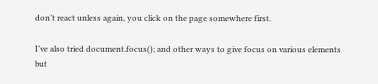don’t react unless again, you click on the page somewhere first.

I’ve also tried document.focus(); and other ways to give focus on various elements but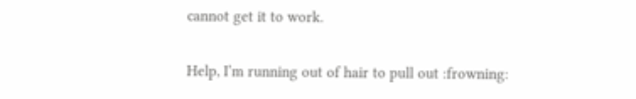cannot get it to work.

Help, I’m running out of hair to pull out :frowning: